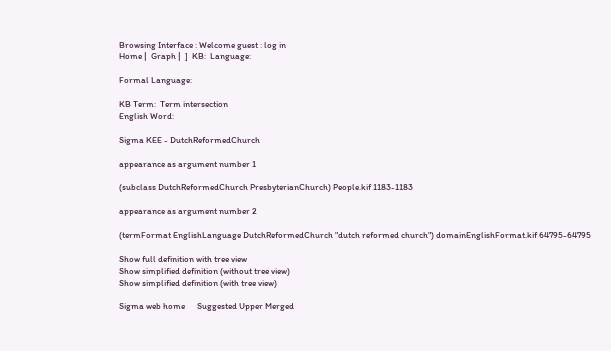Browsing Interface : Welcome guest : log in
Home |  Graph |  ]  KB:  Language:

Formal Language:

KB Term:  Term intersection
English Word:

Sigma KEE - DutchReformedChurch

appearance as argument number 1

(subclass DutchReformedChurch PresbyterianChurch) People.kif 1183-1183

appearance as argument number 2

(termFormat EnglishLanguage DutchReformedChurch "dutch reformed church") domainEnglishFormat.kif 64795-64795

Show full definition with tree view
Show simplified definition (without tree view)
Show simplified definition (with tree view)

Sigma web home      Suggested Upper Merged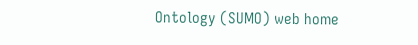Ontology (SUMO) web home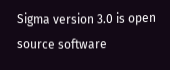Sigma version 3.0 is open source software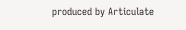produced by Articulate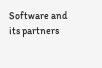Software and its partners